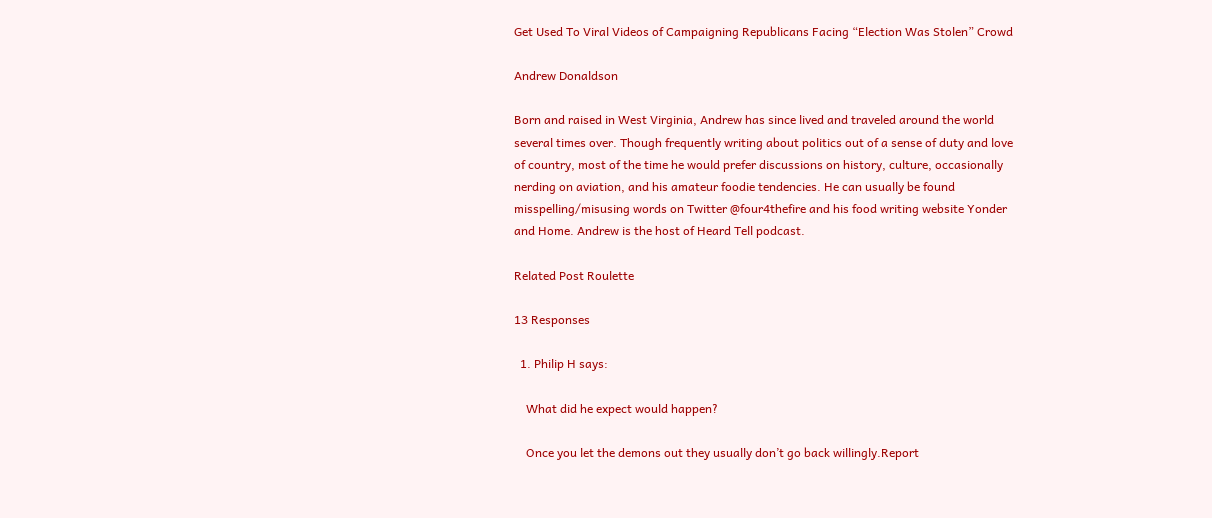Get Used To Viral Videos of Campaigning Republicans Facing “Election Was Stolen” Crowd

Andrew Donaldson

Born and raised in West Virginia, Andrew has since lived and traveled around the world several times over. Though frequently writing about politics out of a sense of duty and love of country, most of the time he would prefer discussions on history, culture, occasionally nerding on aviation, and his amateur foodie tendencies. He can usually be found misspelling/misusing words on Twitter @four4thefire and his food writing website Yonder and Home. Andrew is the host of Heard Tell podcast.

Related Post Roulette

13 Responses

  1. Philip H says:

    What did he expect would happen?

    Once you let the demons out they usually don’t go back willingly.Report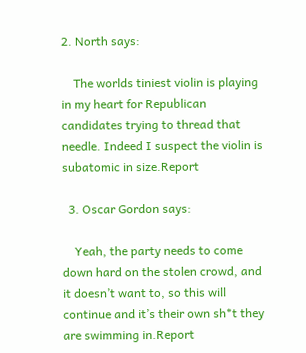2. North says:

    The worlds tiniest violin is playing in my heart for Republican candidates trying to thread that needle. Indeed I suspect the violin is subatomic in size.Report

  3. Oscar Gordon says:

    Yeah, the party needs to come down hard on the stolen crowd, and it doesn’t want to, so this will continue and it’s their own sh*t they are swimming in.Report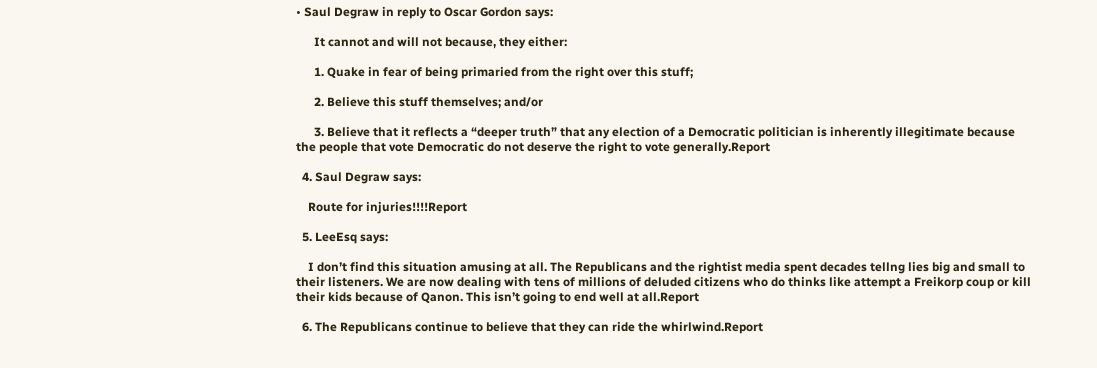• Saul Degraw in reply to Oscar Gordon says:

      It cannot and will not because, they either:

      1. Quake in fear of being primaried from the right over this stuff;

      2. Believe this stuff themselves; and/or

      3. Believe that it reflects a “deeper truth” that any election of a Democratic politician is inherently illegitimate because the people that vote Democratic do not deserve the right to vote generally.Report

  4. Saul Degraw says:

    Route for injuries!!!!Report

  5. LeeEsq says:

    I don’t find this situation amusing at all. The Republicans and the rightist media spent decades tellng lies big and small to their listeners. We are now dealing with tens of millions of deluded citizens who do thinks like attempt a Freikorp coup or kill their kids because of Qanon. This isn’t going to end well at all.Report

  6. The Republicans continue to believe that they can ride the whirlwind.Report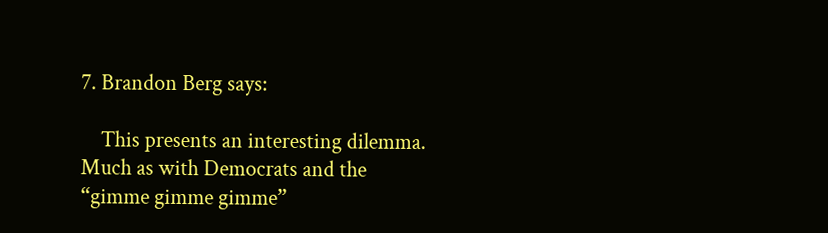7. Brandon Berg says:

    This presents an interesting dilemma. Much as with Democrats and the “gimme gimme gimme”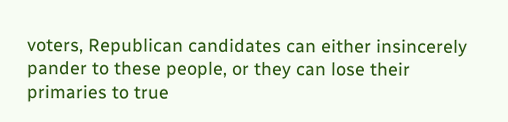voters, Republican candidates can either insincerely pander to these people, or they can lose their primaries to true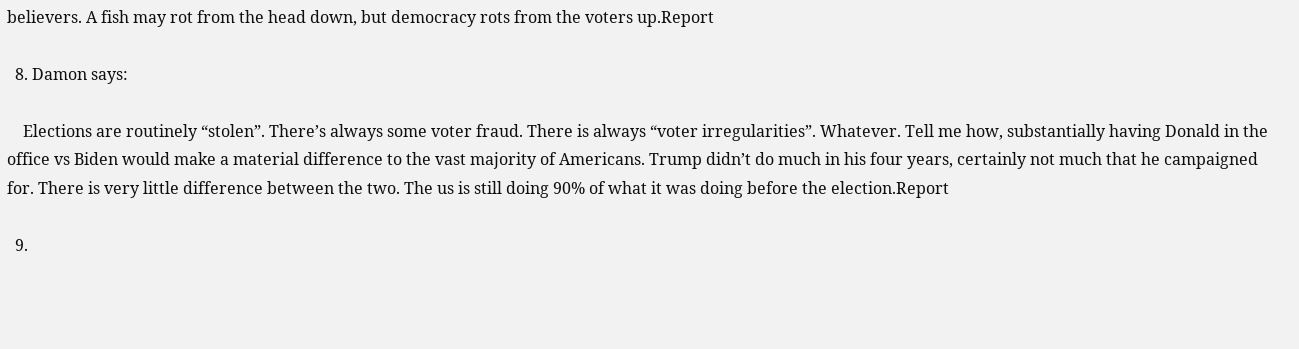believers. A fish may rot from the head down, but democracy rots from the voters up.Report

  8. Damon says:

    Elections are routinely “stolen”. There’s always some voter fraud. There is always “voter irregularities”. Whatever. Tell me how, substantially having Donald in the office vs Biden would make a material difference to the vast majority of Americans. Trump didn’t do much in his four years, certainly not much that he campaigned for. There is very little difference between the two. The us is still doing 90% of what it was doing before the election.Report

  9.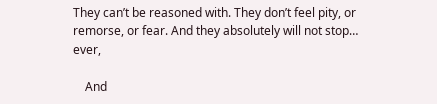They can’t be reasoned with. They don’t feel pity, or remorse, or fear. And they absolutely will not stop… ever,

    And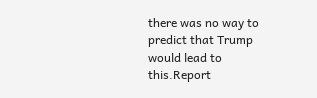there was no way to predict that Trump would lead to this.Report